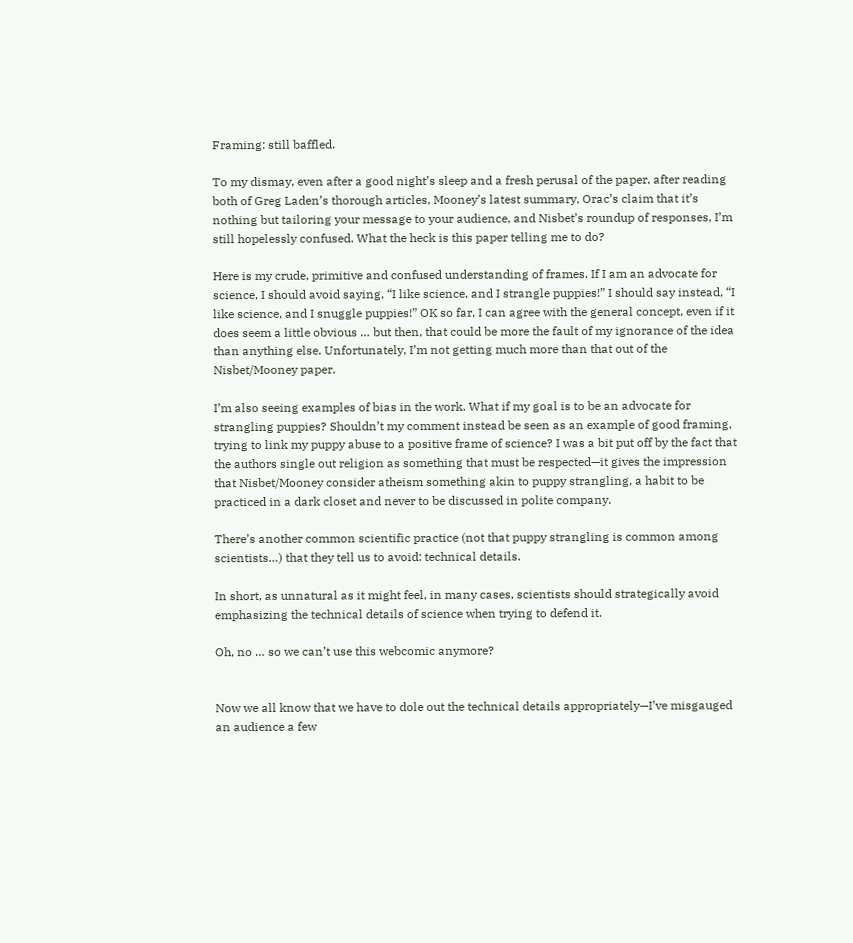Framing: still baffled.

To my dismay, even after a good night’s sleep and a fresh perusal of the paper, after reading both of Greg Laden’s thorough articles, Mooney’s latest summary, Orac’s claim that it’s nothing but tailoring your message to your audience, and Nisbet’s roundup of responses, I’m still hopelessly confused. What the heck is this paper telling me to do?

Here is my crude, primitive and confused understanding of frames. If I am an advocate for science, I should avoid saying, “I like science, and I strangle puppies!” I should say instead, “I like science, and I snuggle puppies!” OK so far, I can agree with the general concept, even if it does seem a little obvious … but then, that could be more the fault of my ignorance of the idea than anything else. Unfortunately, I’m not getting much more than that out of the Nisbet/Mooney paper.

I’m also seeing examples of bias in the work. What if my goal is to be an advocate for strangling puppies? Shouldn’t my comment instead be seen as an example of good framing, trying to link my puppy abuse to a positive frame of science? I was a bit put off by the fact that the authors single out religion as something that must be respected—it gives the impression that Nisbet/Mooney consider atheism something akin to puppy strangling, a habit to be practiced in a dark closet and never to be discussed in polite company.

There’s another common scientific practice (not that puppy strangling is common among scientists…) that they tell us to avoid: technical details.

In short, as unnatural as it might feel, in many cases, scientists should strategically avoid emphasizing the technical details of science when trying to defend it.

Oh, no … so we can’t use this webcomic anymore?


Now we all know that we have to dole out the technical details appropriately—I’ve misgauged an audience a few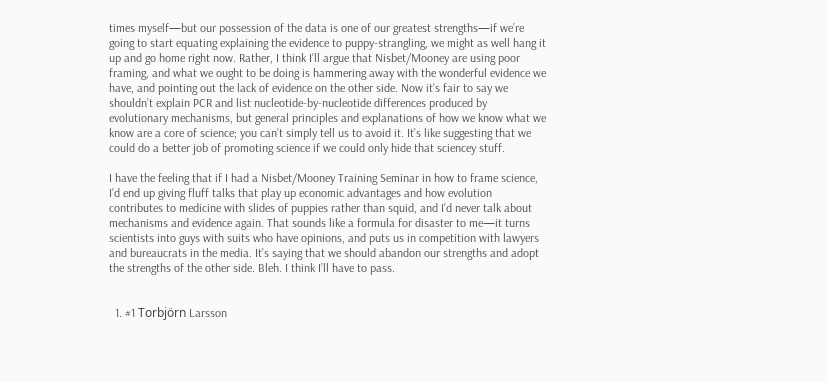times myself—but our possession of the data is one of our greatest strengths—if we’re going to start equating explaining the evidence to puppy-strangling, we might as well hang it up and go home right now. Rather, I think I’ll argue that Nisbet/Mooney are using poor framing, and what we ought to be doing is hammering away with the wonderful evidence we have, and pointing out the lack of evidence on the other side. Now it’s fair to say we shouldn’t explain PCR and list nucleotide-by-nucleotide differences produced by evolutionary mechanisms, but general principles and explanations of how we know what we know are a core of science; you can’t simply tell us to avoid it. It’s like suggesting that we could do a better job of promoting science if we could only hide that sciencey stuff.

I have the feeling that if I had a Nisbet/Mooney Training Seminar in how to frame science, I’d end up giving fluff talks that play up economic advantages and how evolution contributes to medicine with slides of puppies rather than squid, and I’d never talk about mechanisms and evidence again. That sounds like a formula for disaster to me—it turns scientists into guys with suits who have opinions, and puts us in competition with lawyers and bureaucrats in the media. It’s saying that we should abandon our strengths and adopt the strengths of the other side. Bleh. I think I’ll have to pass.


  1. #1 Torbjörn Larsson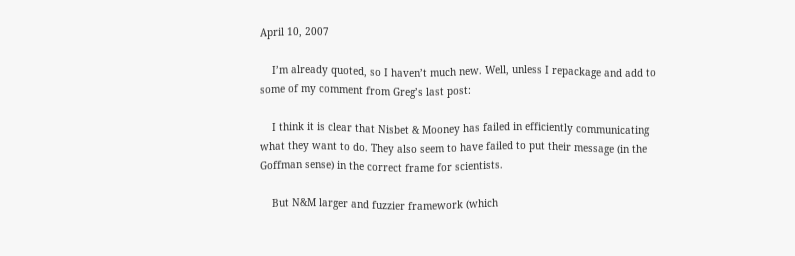April 10, 2007

    I’m already quoted, so I haven’t much new. Well, unless I repackage and add to some of my comment from Greg’s last post:

    I think it is clear that Nisbet & Mooney has failed in efficiently communicating what they want to do. They also seem to have failed to put their message (in the Goffman sense) in the correct frame for scientists.

    But N&M larger and fuzzier framework (which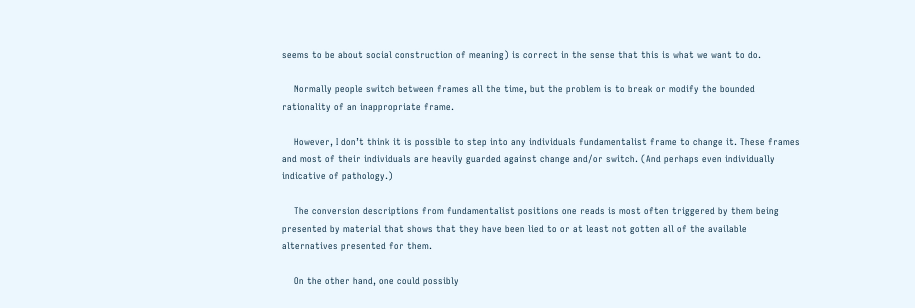seems to be about social construction of meaning) is correct in the sense that this is what we want to do.

    Normally people switch between frames all the time, but the problem is to break or modify the bounded rationality of an inappropriate frame.

    However, I don’t think it is possible to step into any individuals fundamentalist frame to change it. These frames and most of their individuals are heavily guarded against change and/or switch. (And perhaps even individually indicative of pathology.)

    The conversion descriptions from fundamentalist positions one reads is most often triggered by them being presented by material that shows that they have been lied to or at least not gotten all of the available alternatives presented for them.

    On the other hand, one could possibly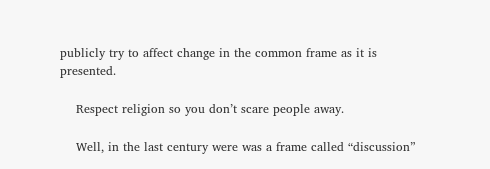publicly try to affect change in the common frame as it is presented.

    Respect religion so you don’t scare people away.

    Well, in the last century were was a frame called “discussion”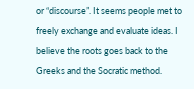or “discourse”. It seems people met to freely exchange and evaluate ideas. I believe the roots goes back to the Greeks and the Socratic method.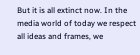But it is all extinct now. In the media world of today we respect all ideas and frames, we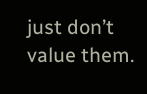just don’t value them.